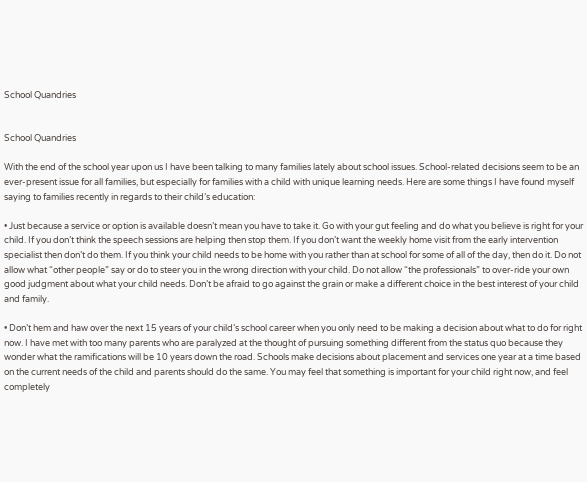School Quandries


School Quandries

With the end of the school year upon us I have been talking to many families lately about school issues. School-related decisions seem to be an ever-present issue for all families, but especially for families with a child with unique learning needs. Here are some things I have found myself saying to families recently in regards to their child’s education:

• Just because a service or option is available doesn’t mean you have to take it. Go with your gut feeling and do what you believe is right for your child. If you don’t think the speech sessions are helping then stop them. If you don’t want the weekly home visit from the early intervention specialist then don’t do them. If you think your child needs to be home with you rather than at school for some of all of the day, then do it. Do not allow what “other people” say or do to steer you in the wrong direction with your child. Do not allow “the professionals” to over-ride your own good judgment about what your child needs. Don’t be afraid to go against the grain or make a different choice in the best interest of your child and family.

• Don’t hem and haw over the next 15 years of your child’s school career when you only need to be making a decision about what to do for right now. I have met with too many parents who are paralyzed at the thought of pursuing something different from the status quo because they wonder what the ramifications will be 10 years down the road. Schools make decisions about placement and services one year at a time based on the current needs of the child and parents should do the same. You may feel that something is important for your child right now, and feel completely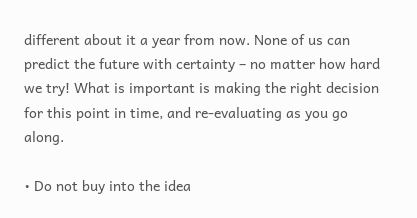different about it a year from now. None of us can predict the future with certainty – no matter how hard we try! What is important is making the right decision for this point in time, and re-evaluating as you go along.

• Do not buy into the idea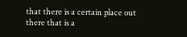that there is a certain place out there that is a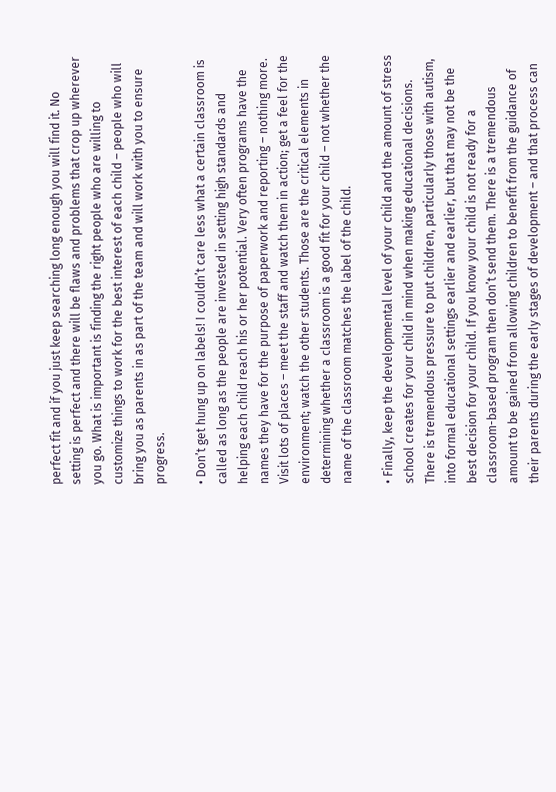perfect fit and if you just keep searching long enough you will find it. No setting is perfect and there will be flaws and problems that crop up wherever you go. What is important is finding the right people who are willing to customize things to work for the best interest of each child – people who will bring you as parents in as part of the team and will work with you to ensure progress.

• Don’t get hung up on labels! I couldn’t care less what a certain classroom is called as long as the people are invested in setting high standards and helping each child reach his or her potential. Very often programs have the names they have for the purpose of paperwork and reporting – nothing more. Visit lots of places – meet the staff and watch them in action; get a feel for the environment; watch the other students. Those are the critical elements in determining whether a classroom is a good fit for your child – not whether the name of the classroom matches the label of the child.

• Finally, keep the developmental level of your child and the amount of stress school creates for your child in mind when making educational decisions. There is tremendous pressure to put children, particularly those with autism, into formal educational settings earlier and earlier, but that may not be the best decision for your child. If you know your child is not ready for a classroom-based program then don’t send them. There is a tremendous amount to be gained from allowing children to benefit from the guidance of their parents during the early stages of development – and that process can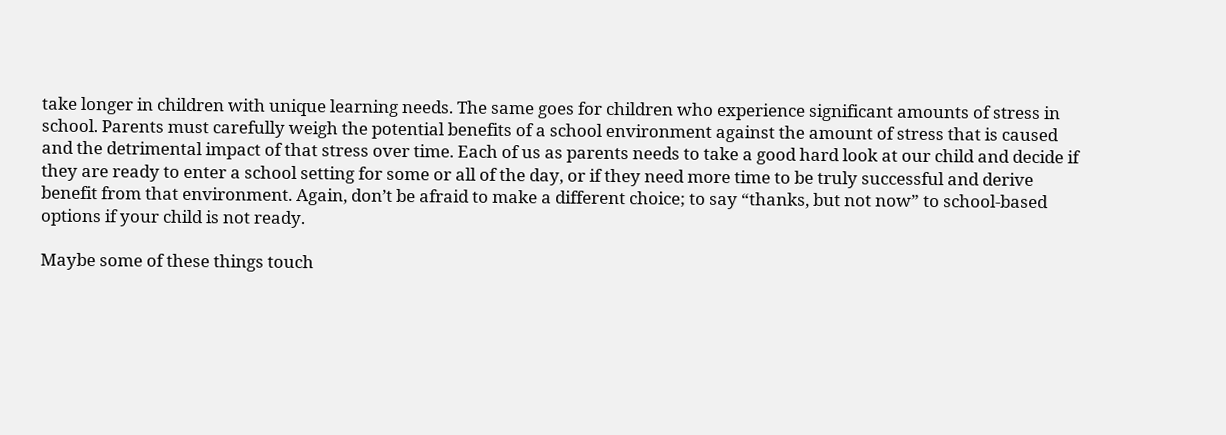take longer in children with unique learning needs. The same goes for children who experience significant amounts of stress in school. Parents must carefully weigh the potential benefits of a school environment against the amount of stress that is caused and the detrimental impact of that stress over time. Each of us as parents needs to take a good hard look at our child and decide if they are ready to enter a school setting for some or all of the day, or if they need more time to be truly successful and derive benefit from that environment. Again, don’t be afraid to make a different choice; to say “thanks, but not now” to school-based options if your child is not ready.

Maybe some of these things touch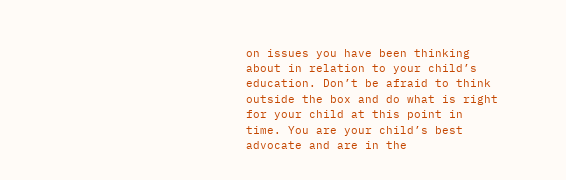on issues you have been thinking about in relation to your child’s education. Don’t be afraid to think outside the box and do what is right for your child at this point in time. You are your child’s best advocate and are in the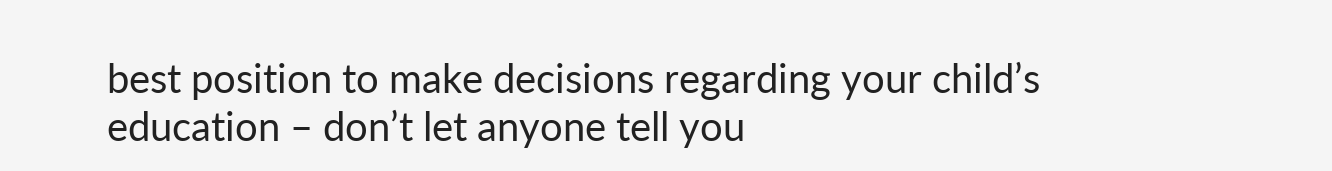best position to make decisions regarding your child’s education – don’t let anyone tell you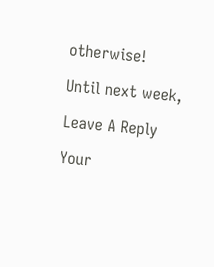otherwise!

Until next week,

Leave A Reply

Your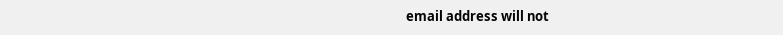email address will not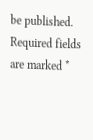be published. Required fields are marked *